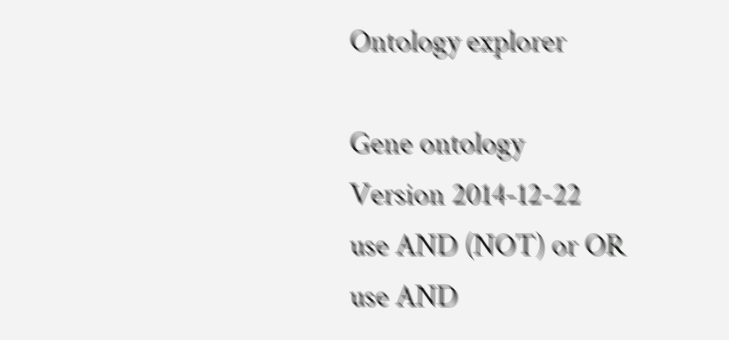Ontology explorer

Gene ontology
Version 2014-12-22
use AND (NOT) or OR
use AND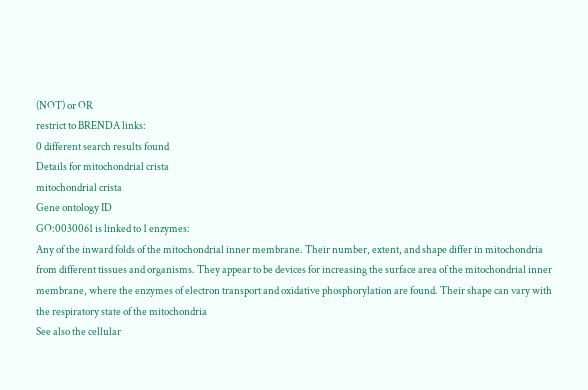(NOT) or OR
restrict to BRENDA links:
0 different search results found
Details for mitochondrial crista
mitochondrial crista
Gene ontology ID
GO:0030061 is linked to 1 enzymes:
Any of the inward folds of the mitochondrial inner membrane. Their number, extent, and shape differ in mitochondria from different tissues and organisms. They appear to be devices for increasing the surface area of the mitochondrial inner membrane, where the enzymes of electron transport and oxidative phosphorylation are found. Their shape can vary with the respiratory state of the mitochondria
See also the cellular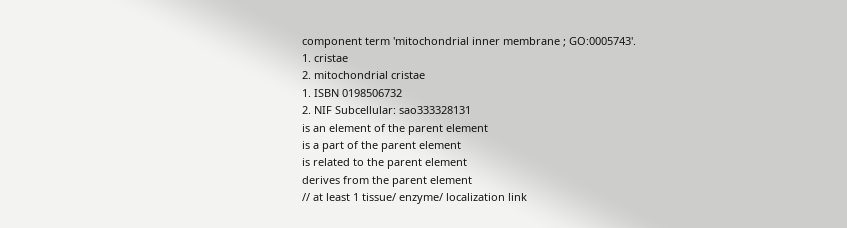component term 'mitochondrial inner membrane ; GO:0005743'.
1. cristae
2. mitochondrial cristae
1. ISBN 0198506732
2. NIF Subcellular: sao333328131
is an element of the parent element
is a part of the parent element
is related to the parent element
derives from the parent element
// at least 1 tissue/ enzyme/ localization link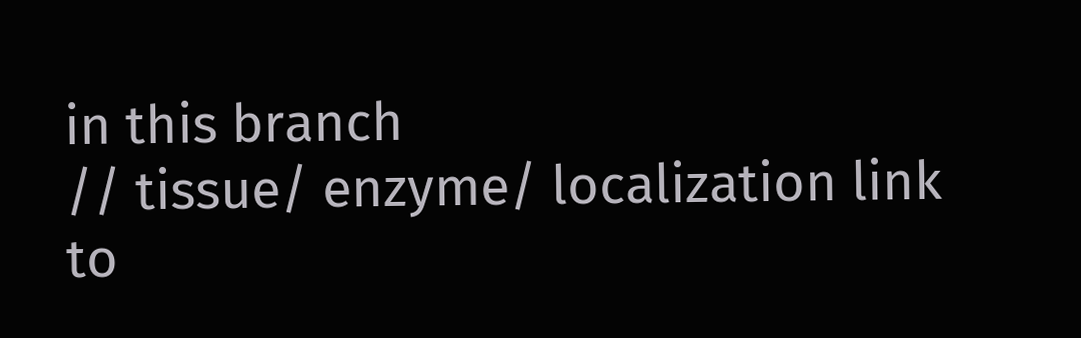in this branch
// tissue/ enzyme/ localization link to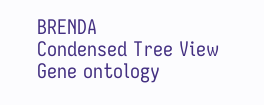BRENDA
Condensed Tree View
Gene ontology